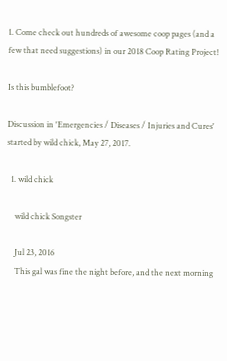1. Come check out hundreds of awesome coop pages (and a few that need suggestions) in our 2018 Coop Rating Project!

Is this bumblefoot?

Discussion in 'Emergencies / Diseases / Injuries and Cures' started by wild chick, May 27, 2017.

  1. wild chick

    wild chick Songster

    Jul 23, 2016
    This gal was fine the night before, and the next morning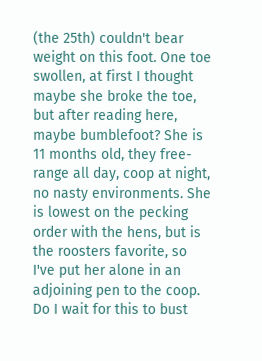(the 25th) couldn't bear weight on this foot. One toe swollen, at first I thought maybe she broke the toe, but after reading here, maybe bumblefoot? She is 11 months old, they free-range all day, coop at night, no nasty environments. She is lowest on the pecking order with the hens, but is the roosters favorite, so I've put her alone in an adjoining pen to the coop. Do I wait for this to bust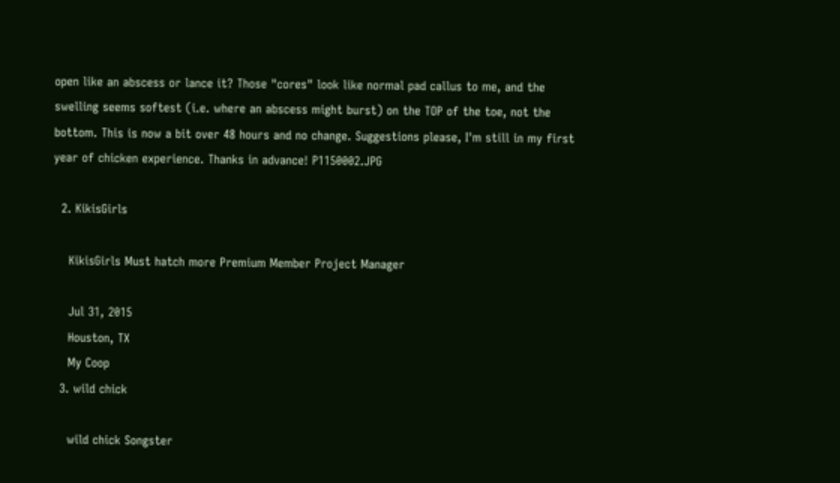open like an abscess or lance it? Those "cores" look like normal pad callus to me, and the swelling seems softest (i.e. where an abscess might burst) on the TOP of the toe, not the bottom. This is now a bit over 48 hours and no change. Suggestions please, I'm still in my first year of chicken experience. Thanks in advance! P1150002.JPG

  2. KikisGirls

    KikisGirls Must hatch more Premium Member Project Manager

    Jul 31, 2015
    Houston, TX
    My Coop
  3. wild chick

    wild chick Songster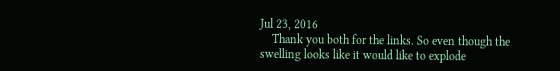Jul 23, 2016
    Thank you both for the links. So even though the swelling looks like it would like to explode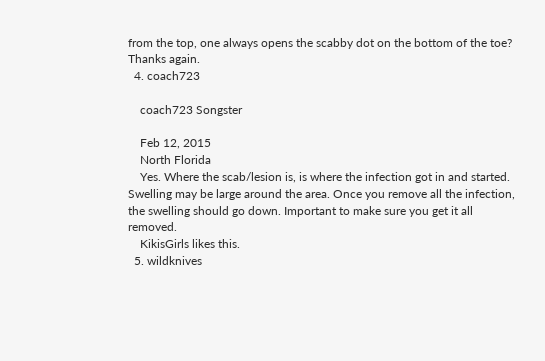from the top, one always opens the scabby dot on the bottom of the toe? Thanks again.
  4. coach723

    coach723 Songster

    Feb 12, 2015
    North Florida
    Yes. Where the scab/lesion is, is where the infection got in and started. Swelling may be large around the area. Once you remove all the infection, the swelling should go down. Important to make sure you get it all removed.
    KikisGirls likes this.
  5. wildknives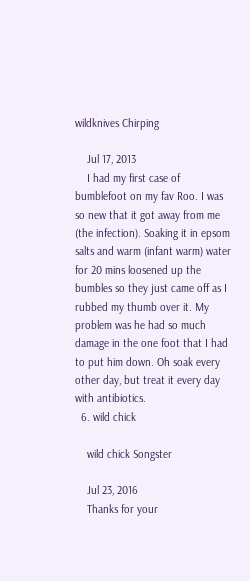wildknives Chirping

    Jul 17, 2013
    I had my first case of bumblefoot on my fav Roo. I was so new that it got away from me (the infection). Soaking it in epsom salts and warm (infant warm) water for 20 mins loosened up the bumbles so they just came off as I rubbed my thumb over it. My problem was he had so much damage in the one foot that I had to put him down. Oh soak every other day, but treat it every day with antibiotics.
  6. wild chick

    wild chick Songster

    Jul 23, 2016
    Thanks for your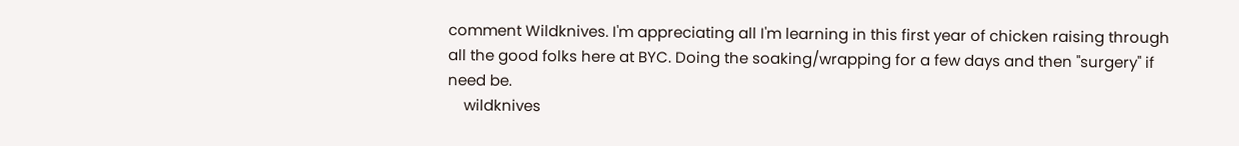comment Wildknives. I'm appreciating all I'm learning in this first year of chicken raising through all the good folks here at BYC. Doing the soaking/wrapping for a few days and then "surgery" if need be.
    wildknives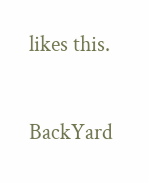likes this.

BackYard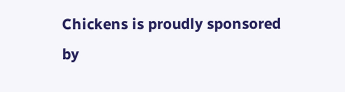Chickens is proudly sponsored by